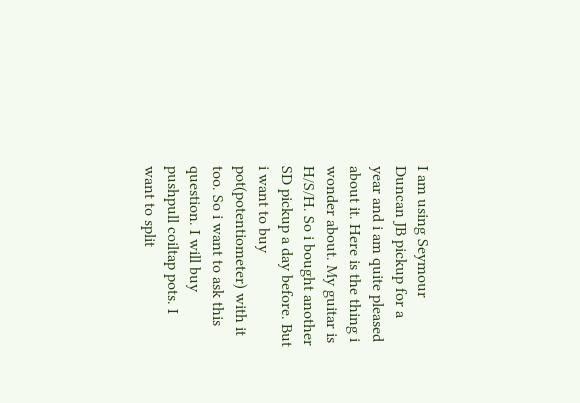I am using Seymour Duncan JB pickup for a year and i am quite pleased about it. Here is the thing i wonder about. My guitar is H/S/H. So i bought another SD pickup a day before. But i want to buy pot(potentiometer) with it too. So i want to ask this question. I will buy pushpull coiltap pots. I want to split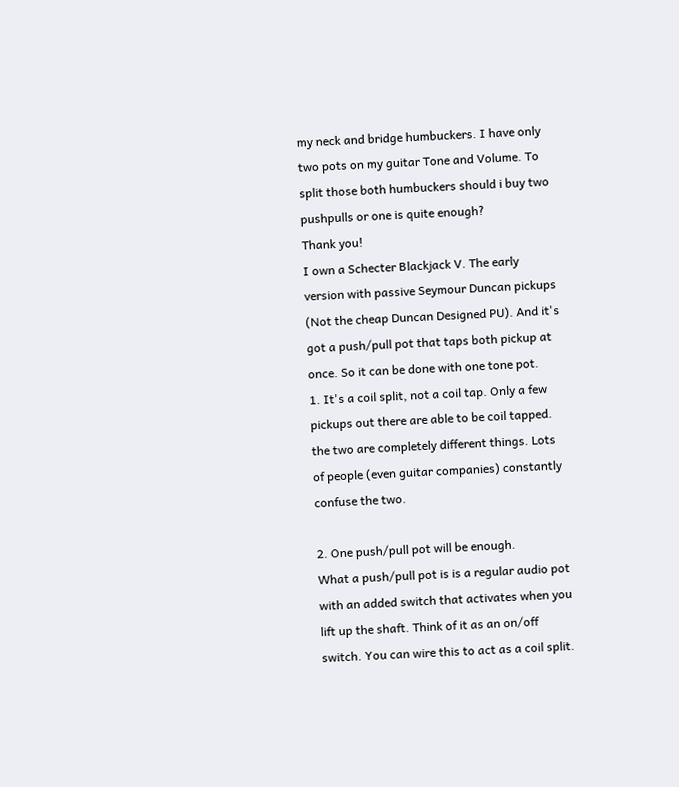my neck and bridge humbuckers. I have only two pots on my guitar Tone and Volume. To split those both humbuckers should i buy two pushpulls or one is quite enough?
Thank you!
I own a Schecter Blackjack V. The early version with passive Seymour Duncan pickups (Not the cheap Duncan Designed PU). And it's got a push/pull pot that taps both pickup at once. So it can be done with one tone pot.
1. It's a coil split, not a coil tap. Only a few pickups out there are able to be coil tapped. the two are completely different things. Lots of people (even guitar companies) constantly confuse the two.

2. One push/pull pot will be enough.
What a push/pull pot is is a regular audio pot with an added switch that activates when you lift up the shaft. Think of it as an on/off switch. You can wire this to act as a coil split.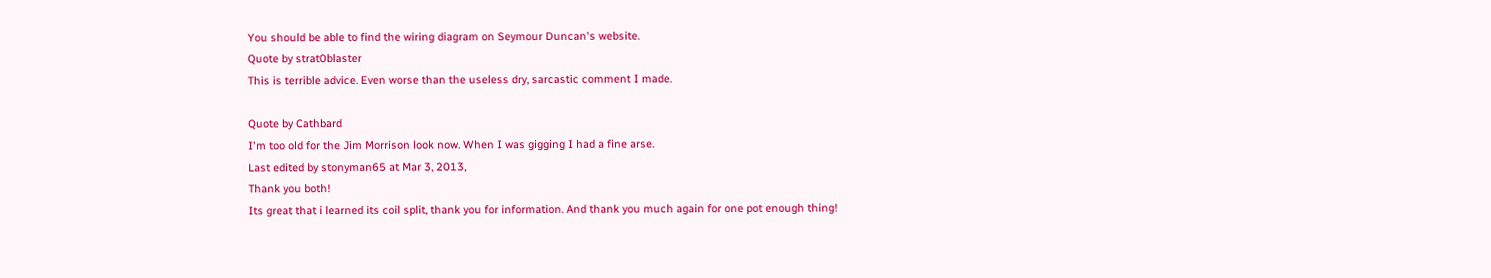You should be able to find the wiring diagram on Seymour Duncan's website.
Quote by strat0blaster
This is terrible advice. Even worse than the useless dry, sarcastic comment I made.

Quote by Cathbard
I'm too old for the Jim Morrison look now. When I was gigging I had a fine arse.
Last edited by stonyman65 at Mar 3, 2013,
Thank you both!
Its great that i learned its coil split, thank you for information. And thank you much again for one pot enough thing!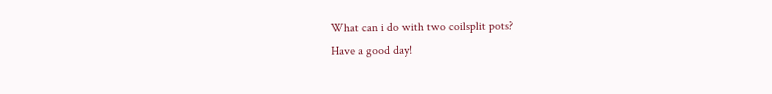What can i do with two coilsplit pots?
Have a good day!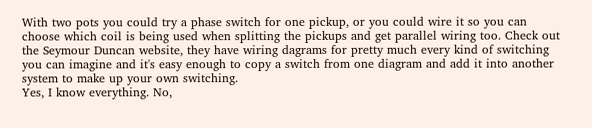With two pots you could try a phase switch for one pickup, or you could wire it so you can choose which coil is being used when splitting the pickups and get parallel wiring too. Check out the Seymour Duncan website, they have wiring dagrams for pretty much every kind of switching you can imagine and it's easy enough to copy a switch from one diagram and add it into another system to make up your own switching.
Yes, I know everything. No,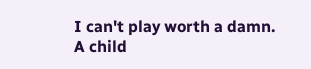I can't play worth a damn.
A child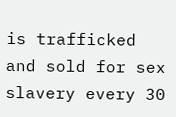is trafficked and sold for sex slavery every 30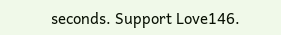seconds. Support Love146.